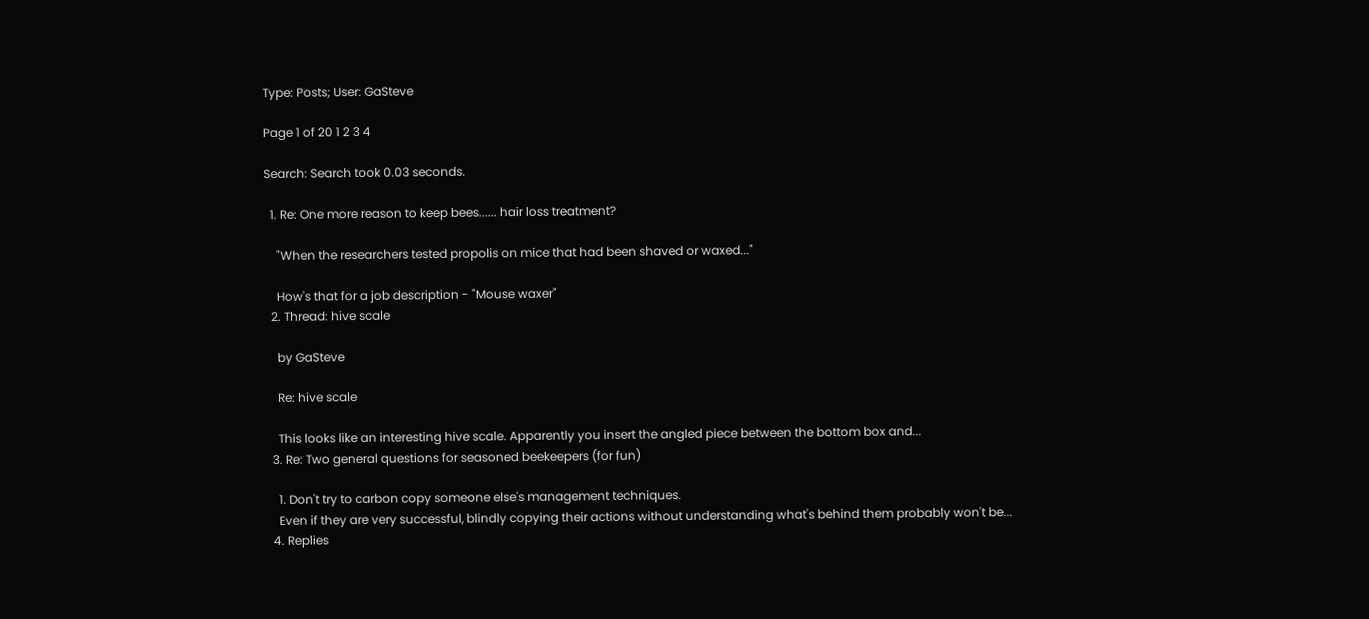Type: Posts; User: GaSteve

Page 1 of 20 1 2 3 4

Search: Search took 0.03 seconds.

  1. Re: One more reason to keep bees...... hair loss treatment?

    "When the researchers tested propolis on mice that had been shaved or waxed..."

    How's that for a job description - "Mouse waxer"
  2. Thread: hive scale

    by GaSteve

    Re: hive scale

    This looks like an interesting hive scale. Apparently you insert the angled piece between the bottom box and...
  3. Re: Two general questions for seasoned beekeepers (for fun)

    1. Don't try to carbon copy someone else's management techniques.
    Even if they are very successful, blindly copying their actions without understanding what's behind them probably won't be...
  4. Replies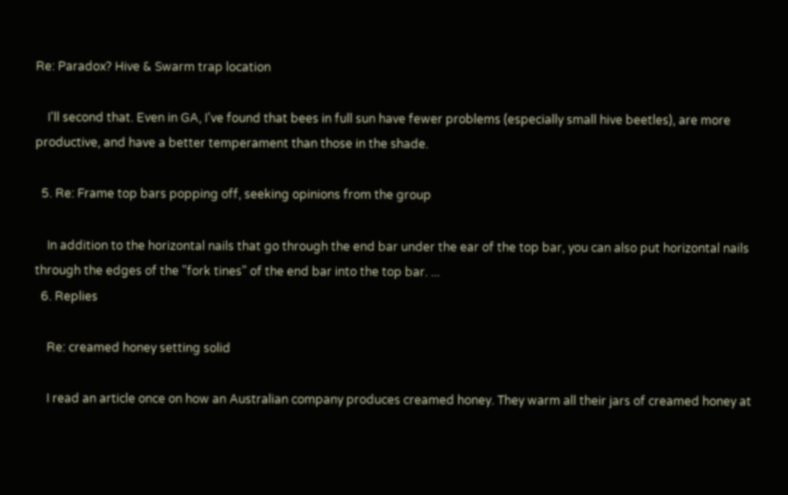Re: Paradox? Hive & Swarm trap location

    I'll second that. Even in GA, I've found that bees in full sun have fewer problems (especially small hive beetles), are more productive, and have a better temperament than those in the shade.

  5. Re: Frame top bars popping off, seeking opinions from the group

    In addition to the horizontal nails that go through the end bar under the ear of the top bar, you can also put horizontal nails through the edges of the "fork tines" of the end bar into the top bar. ...
  6. Replies

    Re: creamed honey setting solid

    I read an article once on how an Australian company produces creamed honey. They warm all their jars of creamed honey at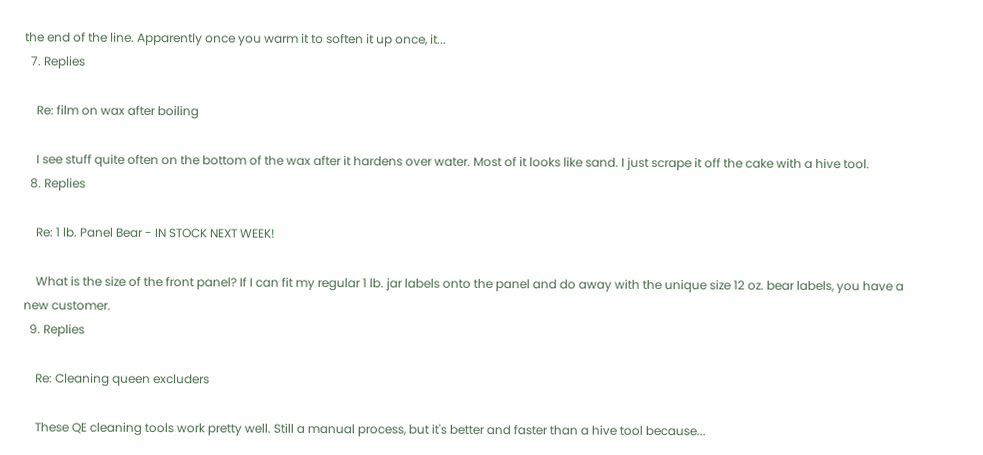the end of the line. Apparently once you warm it to soften it up once, it...
  7. Replies

    Re: film on wax after boiling

    I see stuff quite often on the bottom of the wax after it hardens over water. Most of it looks like sand. I just scrape it off the cake with a hive tool.
  8. Replies

    Re: 1 lb. Panel Bear - IN STOCK NEXT WEEK!

    What is the size of the front panel? If I can fit my regular 1 lb. jar labels onto the panel and do away with the unique size 12 oz. bear labels, you have a new customer.
  9. Replies

    Re: Cleaning queen excluders

    These QE cleaning tools work pretty well. Still a manual process, but it's better and faster than a hive tool because...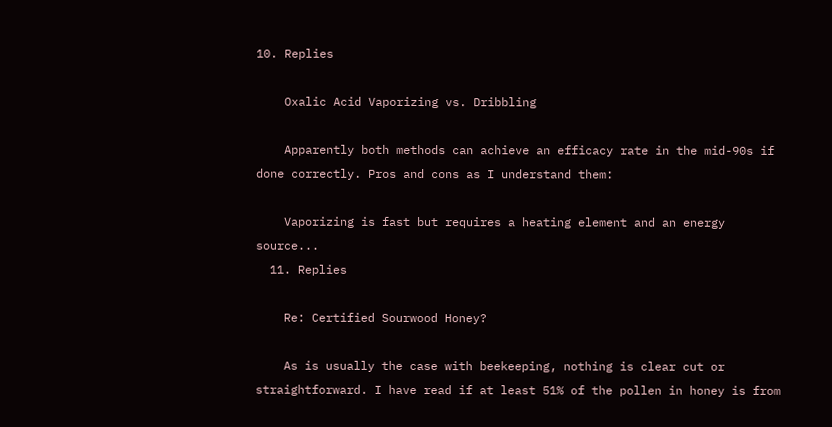10. Replies

    Oxalic Acid Vaporizing vs. Dribbling

    Apparently both methods can achieve an efficacy rate in the mid-90s if done correctly. Pros and cons as I understand them:

    Vaporizing is fast but requires a heating element and an energy source...
  11. Replies

    Re: Certified Sourwood Honey?

    As is usually the case with beekeeping, nothing is clear cut or straightforward. I have read if at least 51% of the pollen in honey is from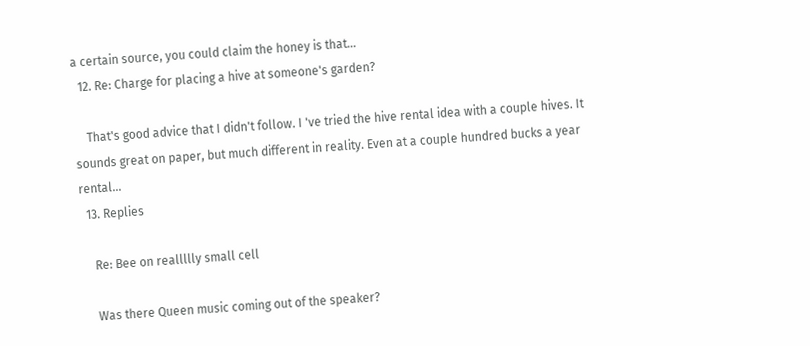a certain source, you could claim the honey is that...
  12. Re: Charge for placing a hive at someone's garden?

    That's good advice that I didn't follow. I 've tried the hive rental idea with a couple hives. It sounds great on paper, but much different in reality. Even at a couple hundred bucks a year rental...
  13. Replies

    Re: Bee on reallllly small cell

    Was there Queen music coming out of the speaker?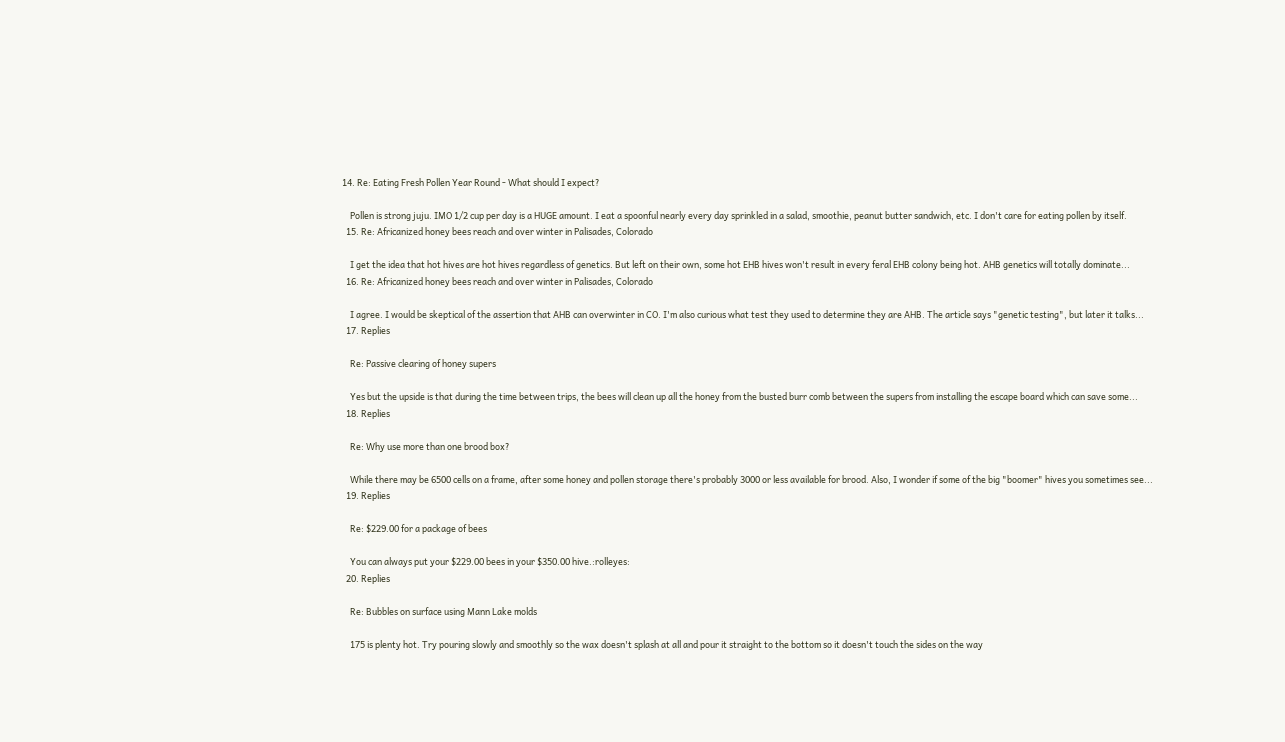14. Re: Eating Fresh Pollen Year Round - What should I expect?

    Pollen is strong juju. IMO 1/2 cup per day is a HUGE amount. I eat a spoonful nearly every day sprinkled in a salad, smoothie, peanut butter sandwich, etc. I don't care for eating pollen by itself.
  15. Re: Africanized honey bees reach and over winter in Palisades, Colorado

    I get the idea that hot hives are hot hives regardless of genetics. But left on their own, some hot EHB hives won't result in every feral EHB colony being hot. AHB genetics will totally dominate...
  16. Re: Africanized honey bees reach and over winter in Palisades, Colorado

    I agree. I would be skeptical of the assertion that AHB can overwinter in CO. I'm also curious what test they used to determine they are AHB. The article says "genetic testing", but later it talks...
  17. Replies

    Re: Passive clearing of honey supers

    Yes but the upside is that during the time between trips, the bees will clean up all the honey from the busted burr comb between the supers from installing the escape board which can save some...
  18. Replies

    Re: Why use more than one brood box?

    While there may be 6500 cells on a frame, after some honey and pollen storage there's probably 3000 or less available for brood. Also, I wonder if some of the big "boomer" hives you sometimes see...
  19. Replies

    Re: $229.00 for a package of bees

    You can always put your $229.00 bees in your $350.00 hive.:rolleyes:
  20. Replies

    Re: Bubbles on surface using Mann Lake molds

    175 is plenty hot. Try pouring slowly and smoothly so the wax doesn't splash at all and pour it straight to the bottom so it doesn't touch the sides on the way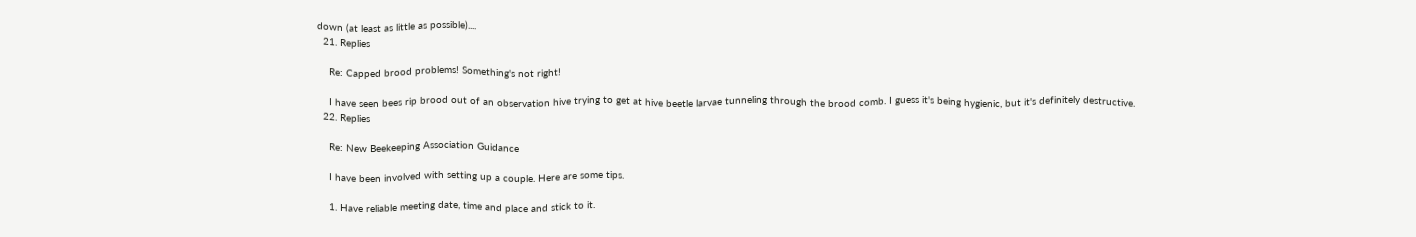down (at least as little as possible)....
  21. Replies

    Re: Capped brood problems! Something's not right!

    I have seen bees rip brood out of an observation hive trying to get at hive beetle larvae tunneling through the brood comb. I guess it's being hygienic, but it's definitely destructive.
  22. Replies

    Re: New Beekeeping Association Guidance

    I have been involved with setting up a couple. Here are some tips.

    1. Have reliable meeting date, time and place and stick to it.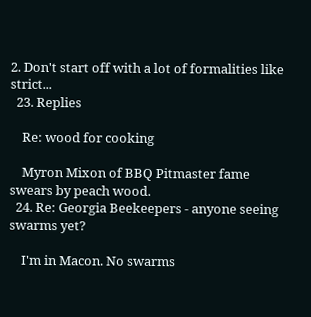2. Don't start off with a lot of formalities like strict...
  23. Replies

    Re: wood for cooking

    Myron Mixon of BBQ Pitmaster fame swears by peach wood.
  24. Re: Georgia Beekeepers - anyone seeing swarms yet?

    I'm in Macon. No swarms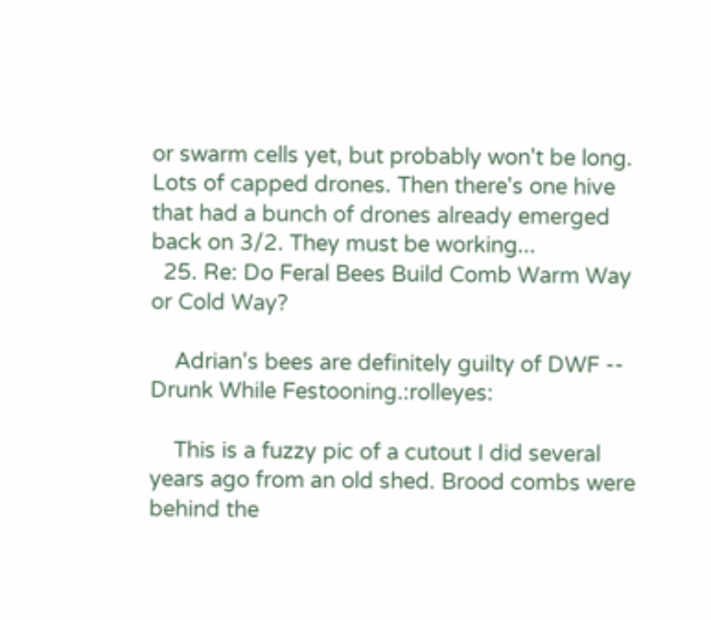or swarm cells yet, but probably won't be long. Lots of capped drones. Then there's one hive that had a bunch of drones already emerged back on 3/2. They must be working...
  25. Re: Do Feral Bees Build Comb Warm Way or Cold Way?

    Adrian's bees are definitely guilty of DWF -- Drunk While Festooning.:rolleyes:

    This is a fuzzy pic of a cutout I did several years ago from an old shed. Brood combs were behind the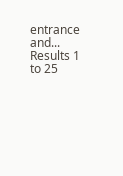entrance and...
Results 1 to 25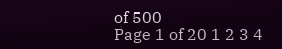of 500
Page 1 of 20 1 2 3 4